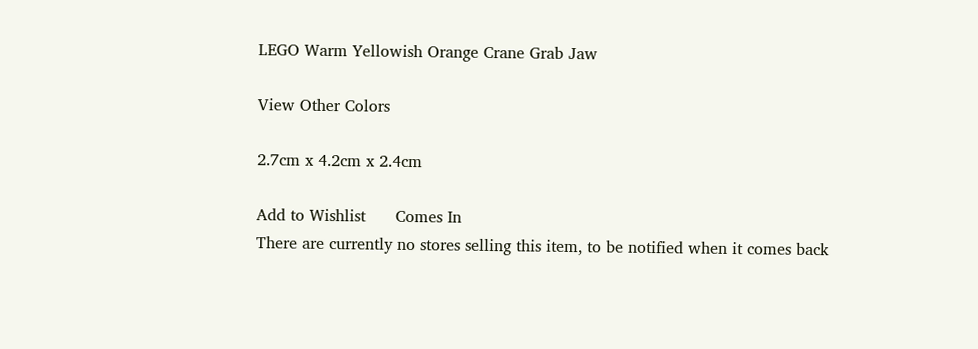LEGO Warm Yellowish Orange Crane Grab Jaw

View Other Colors

2.7cm x 4.2cm x 2.4cm

Add to Wishlist      Comes In
There are currently no stores selling this item, to be notified when it comes back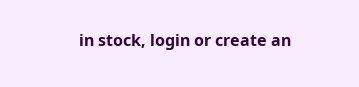in stock, login or create an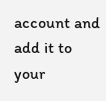account and add it to your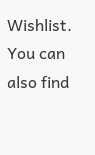Wishlist.
You can also find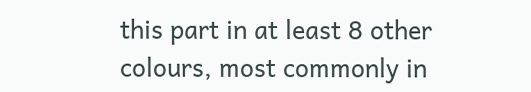this part in at least 8 other colours, most commonly in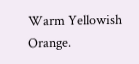Warm Yellowish Orange.